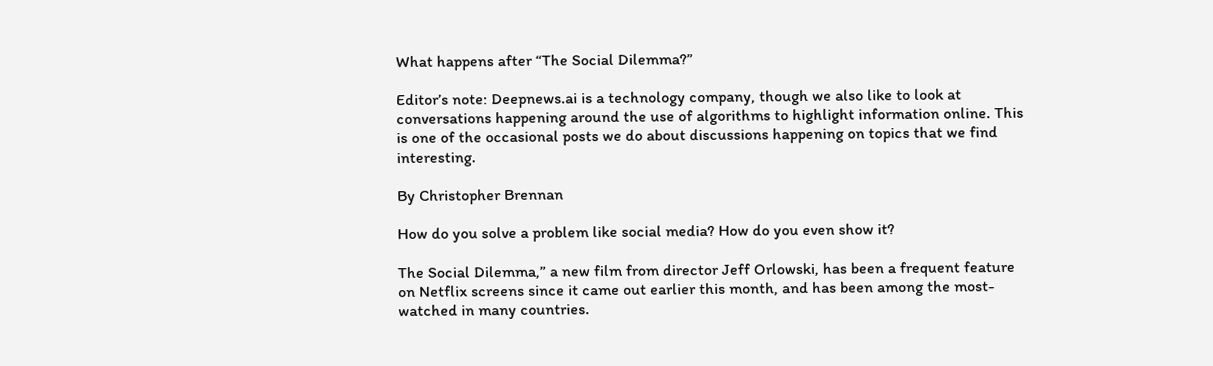What happens after “The Social Dilemma?”

Editor’s note: Deepnews.ai is a technology company, though we also like to look at conversations happening around the use of algorithms to highlight information online. This is one of the occasional posts we do about discussions happening on topics that we find interesting.

By Christopher Brennan

How do you solve a problem like social media? How do you even show it?

The Social Dilemma,” a new film from director Jeff Orlowski, has been a frequent feature on Netflix screens since it came out earlier this month, and has been among the most-watched in many countries.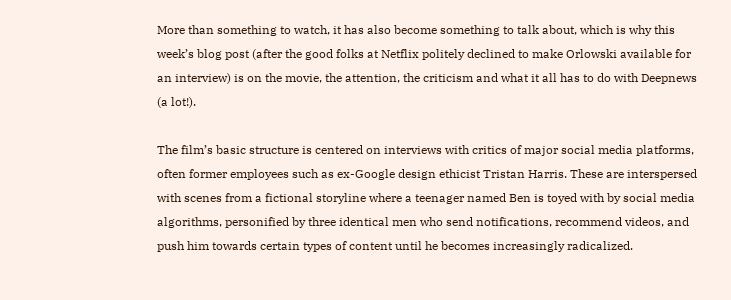More than something to watch, it has also become something to talk about, which is why this week’s blog post (after the good folks at Netflix politely declined to make Orlowski available for an interview) is on the movie, the attention, the criticism and what it all has to do with Deepnews (a lot!).

The film’s basic structure is centered on interviews with critics of major social media platforms, often former employees such as ex-Google design ethicist Tristan Harris. These are interspersed with scenes from a fictional storyline where a teenager named Ben is toyed with by social media algorithms, personified by three identical men who send notifications, recommend videos, and push him towards certain types of content until he becomes increasingly radicalized.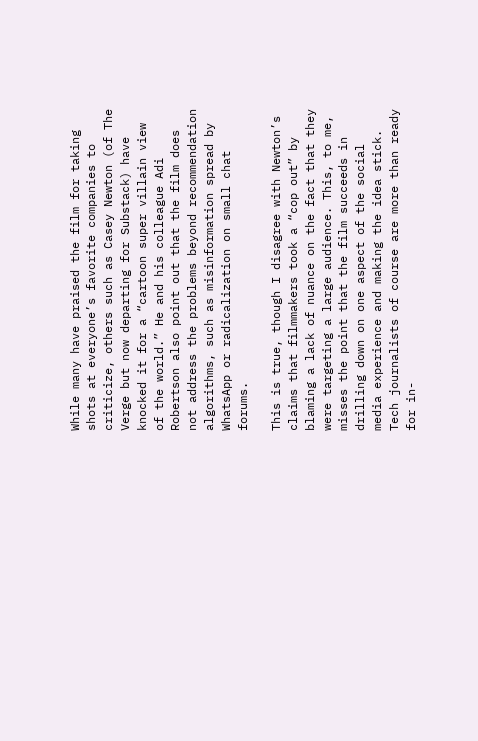While many have praised the film for taking shots at everyone’s favorite companies to criticize, others such as Casey Newton (of The Verge but now departing for Substack) have knocked it for a “cartoon super villain view of the world.” He and his colleague Adi Robertson also point out that the film does not address the problems beyond recommendation algorithms, such as misinformation spread by WhatsApp or radicalization on small chat forums.

This is true, though I disagree with Newton’s claims that filmmakers took a “cop out” by blaming a lack of nuance on the fact that they were targeting a large audience. This, to me, misses the point that the film succeeds in drilling down on one aspect of the social media experience and making the idea stick. Tech journalists of course are more than ready for in-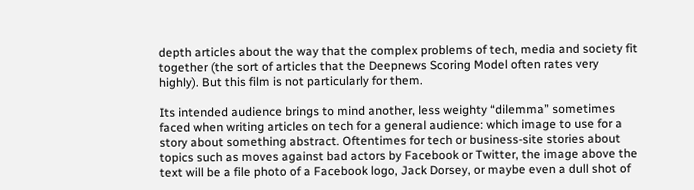depth articles about the way that the complex problems of tech, media and society fit together (the sort of articles that the Deepnews Scoring Model often rates very highly). But this film is not particularly for them.

Its intended audience brings to mind another, less weighty “dilemma” sometimes faced when writing articles on tech for a general audience: which image to use for a story about something abstract. Oftentimes for tech or business-site stories about topics such as moves against bad actors by Facebook or Twitter, the image above the text will be a file photo of a Facebook logo, Jack Dorsey, or maybe even a dull shot of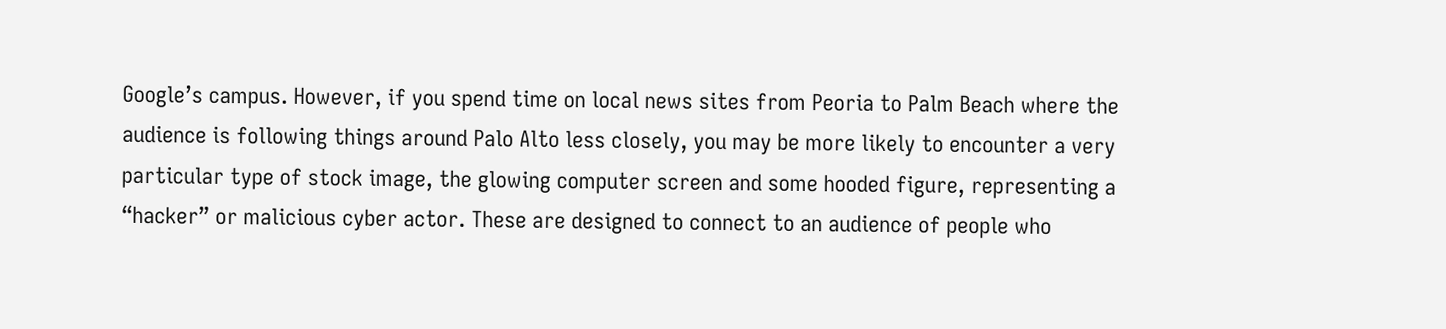Google’s campus. However, if you spend time on local news sites from Peoria to Palm Beach where the audience is following things around Palo Alto less closely, you may be more likely to encounter a very particular type of stock image, the glowing computer screen and some hooded figure, representing a “hacker” or malicious cyber actor. These are designed to connect to an audience of people who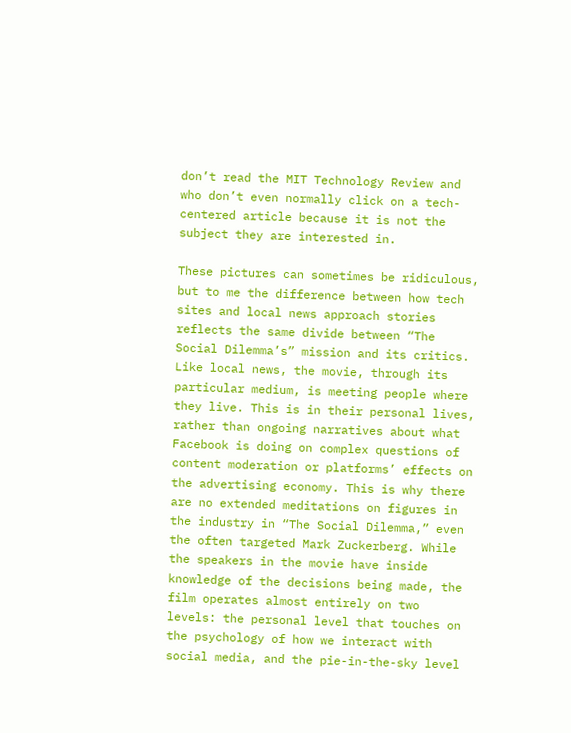don’t read the MIT Technology Review and who don’t even normally click on a tech-centered article because it is not the subject they are interested in.

These pictures can sometimes be ridiculous, but to me the difference between how tech sites and local news approach stories reflects the same divide between “The Social Dilemma’s” mission and its critics. Like local news, the movie, through its particular medium, is meeting people where they live. This is in their personal lives, rather than ongoing narratives about what Facebook is doing on complex questions of content moderation or platforms’ effects on the advertising economy. This is why there are no extended meditations on figures in the industry in “The Social Dilemma,” even the often targeted Mark Zuckerberg. While the speakers in the movie have inside knowledge of the decisions being made, the film operates almost entirely on two levels: the personal level that touches on the psychology of how we interact with social media, and the pie-in-the-sky level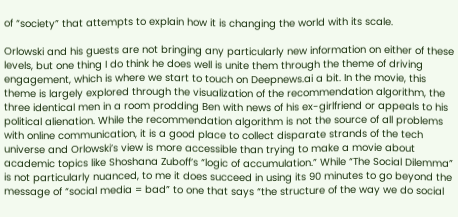of “society” that attempts to explain how it is changing the world with its scale.

Orlowski and his guests are not bringing any particularly new information on either of these levels, but one thing I do think he does well is unite them through the theme of driving engagement, which is where we start to touch on Deepnews.ai a bit. In the movie, this theme is largely explored through the visualization of the recommendation algorithm, the three identical men in a room prodding Ben with news of his ex-girlfriend or appeals to his political alienation. While the recommendation algorithm is not the source of all problems with online communication, it is a good place to collect disparate strands of the tech universe and Orlowski’s view is more accessible than trying to make a movie about academic topics like Shoshana Zuboff’s “logic of accumulation.” While “The Social Dilemma” is not particularly nuanced, to me it does succeed in using its 90 minutes to go beyond the message of “social media = bad” to one that says “the structure of the way we do social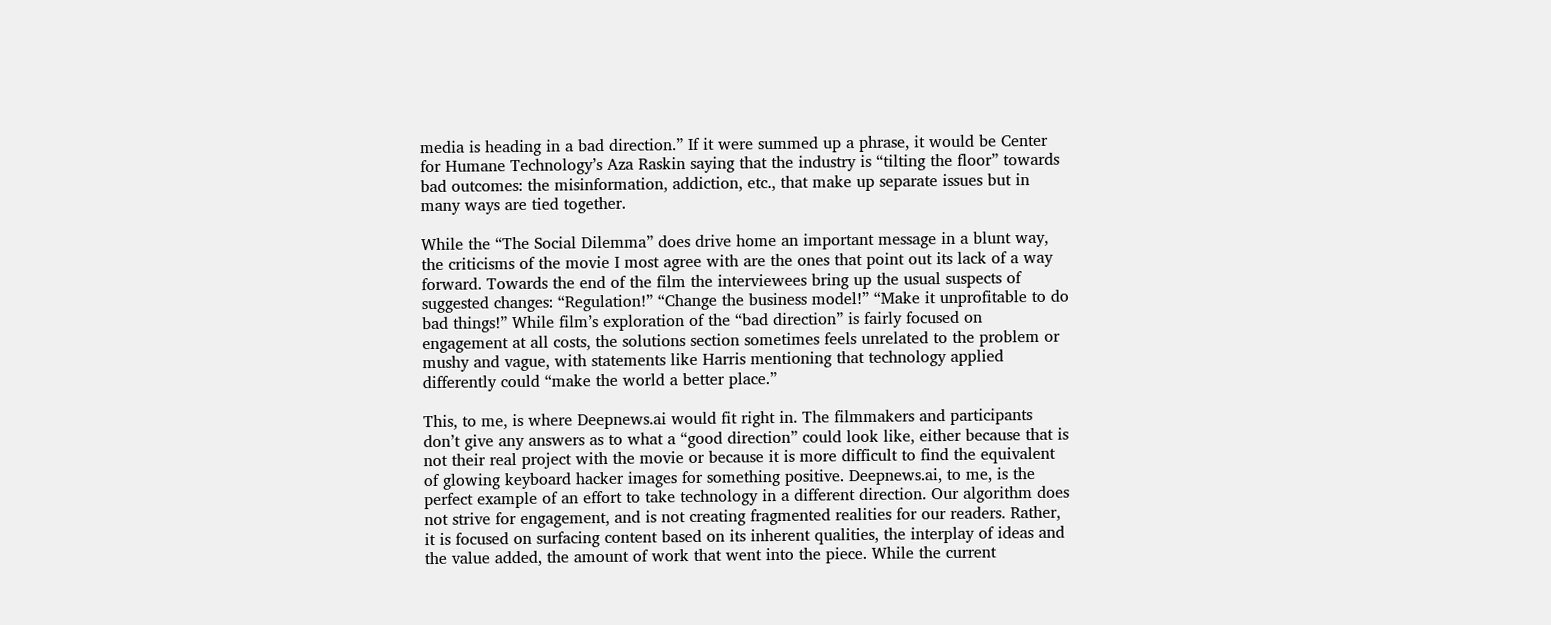media is heading in a bad direction.” If it were summed up a phrase, it would be Center for Humane Technology’s Aza Raskin saying that the industry is “tilting the floor” towards bad outcomes: the misinformation, addiction, etc., that make up separate issues but in many ways are tied together.

While the “The Social Dilemma” does drive home an important message in a blunt way, the criticisms of the movie I most agree with are the ones that point out its lack of a way forward. Towards the end of the film the interviewees bring up the usual suspects of suggested changes: “Regulation!” “Change the business model!” “Make it unprofitable to do bad things!” While film’s exploration of the “bad direction” is fairly focused on engagement at all costs, the solutions section sometimes feels unrelated to the problem or mushy and vague, with statements like Harris mentioning that technology applied differently could “make the world a better place.”

This, to me, is where Deepnews.ai would fit right in. The filmmakers and participants don’t give any answers as to what a “good direction” could look like, either because that is not their real project with the movie or because it is more difficult to find the equivalent of glowing keyboard hacker images for something positive. Deepnews.ai, to me, is the perfect example of an effort to take technology in a different direction. Our algorithm does not strive for engagement, and is not creating fragmented realities for our readers. Rather, it is focused on surfacing content based on its inherent qualities, the interplay of ideas and the value added, the amount of work that went into the piece. While the current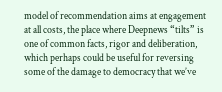model of recommendation aims at engagement at all costs, the place where Deepnews “tilts” is one of common facts, rigor and deliberation, which perhaps could be useful for reversing some of the damage to democracy that we’ve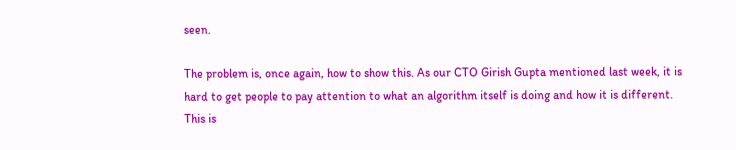seen.

The problem is, once again, how to show this. As our CTO Girish Gupta mentioned last week, it is hard to get people to pay attention to what an algorithm itself is doing and how it is different. This is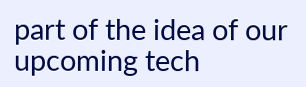part of the idea of our upcoming tech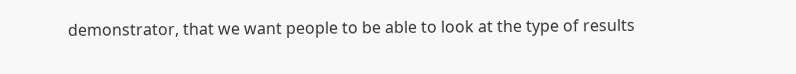demonstrator, that we want people to be able to look at the type of results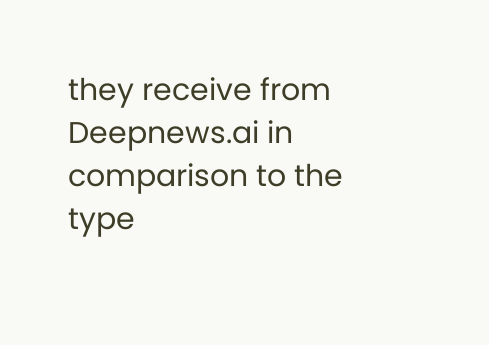they receive from Deepnews.ai in comparison to the type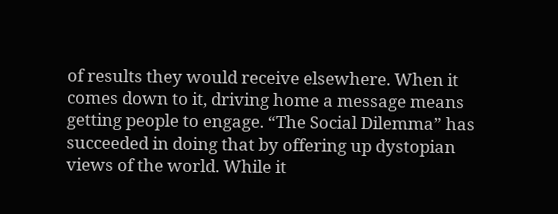of results they would receive elsewhere. When it comes down to it, driving home a message means getting people to engage. “The Social Dilemma” has succeeded in doing that by offering up dystopian views of the world. While it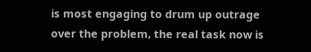is most engaging to drum up outrage over the problem, the real task now is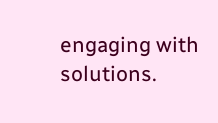engaging with solutions.